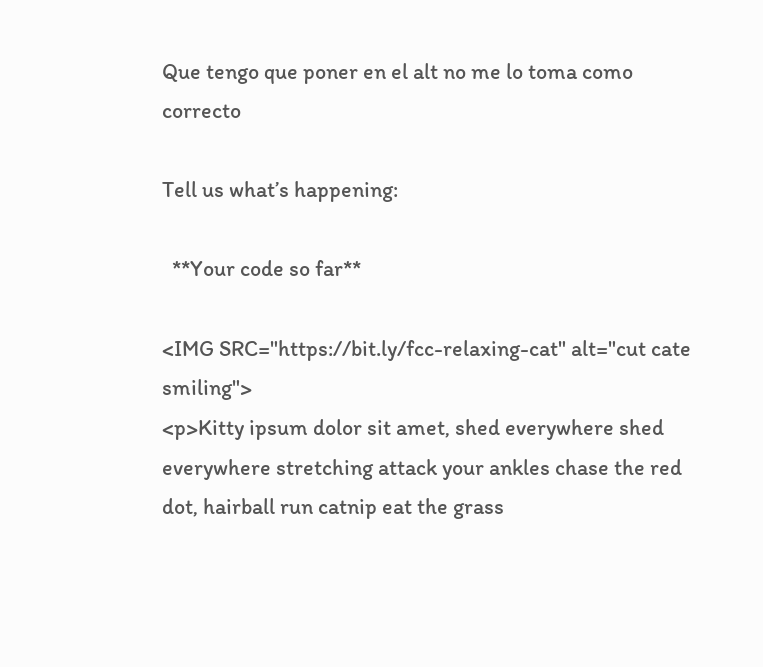Que tengo que poner en el alt no me lo toma como correcto

Tell us what’s happening:

  **Your code so far**

<IMG SRC="https://bit.ly/fcc-relaxing-cat" alt="cut cate smiling">
<p>Kitty ipsum dolor sit amet, shed everywhere shed everywhere stretching attack your ankles chase the red dot, hairball run catnip eat the grass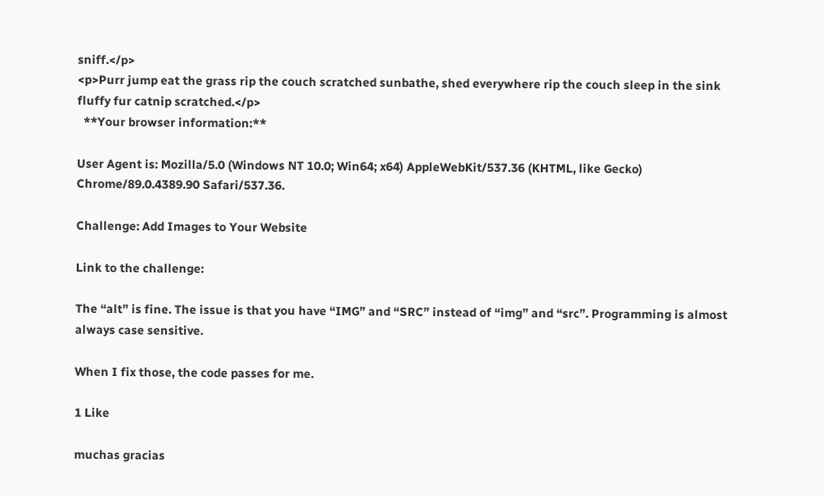sniff.</p>
<p>Purr jump eat the grass rip the couch scratched sunbathe, shed everywhere rip the couch sleep in the sink fluffy fur catnip scratched.</p>
  **Your browser information:**

User Agent is: Mozilla/5.0 (Windows NT 10.0; Win64; x64) AppleWebKit/537.36 (KHTML, like Gecko) Chrome/89.0.4389.90 Safari/537.36.

Challenge: Add Images to Your Website

Link to the challenge:

The “alt” is fine. The issue is that you have “IMG” and “SRC” instead of “img” and “src”. Programming is almost always case sensitive.

When I fix those, the code passes for me.

1 Like

muchas gracias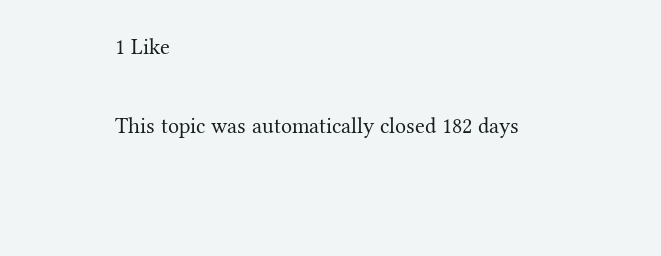1 Like

This topic was automatically closed 182 days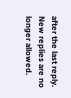after the last reply. New replies are no longer allowed.